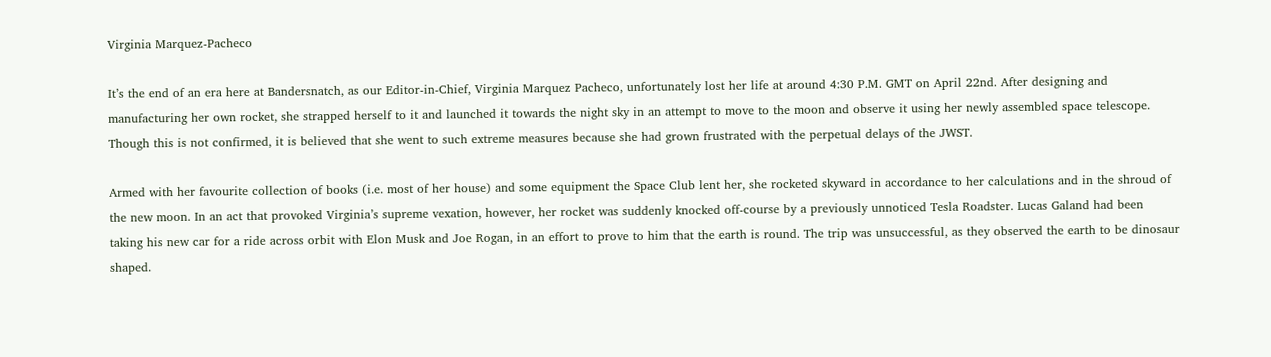Virginia Marquez-Pacheco

It’s the end of an era here at Bandersnatch, as our Editor-in-Chief, Virginia Marquez Pacheco, unfortunately lost her life at around 4:30 P.M. GMT on April 22nd. After designing and manufacturing her own rocket, she strapped herself to it and launched it towards the night sky in an attempt to move to the moon and observe it using her newly assembled space telescope. Though this is not confirmed, it is believed that she went to such extreme measures because she had grown frustrated with the perpetual delays of the JWST.

Armed with her favourite collection of books (i.e. most of her house) and some equipment the Space Club lent her, she rocketed skyward in accordance to her calculations and in the shroud of the new moon. In an act that provoked Virginia’s supreme vexation, however, her rocket was suddenly knocked off-course by a previously unnoticed Tesla Roadster. Lucas Galand had been taking his new car for a ride across orbit with Elon Musk and Joe Rogan, in an effort to prove to him that the earth is round. The trip was unsuccessful, as they observed the earth to be dinosaur shaped.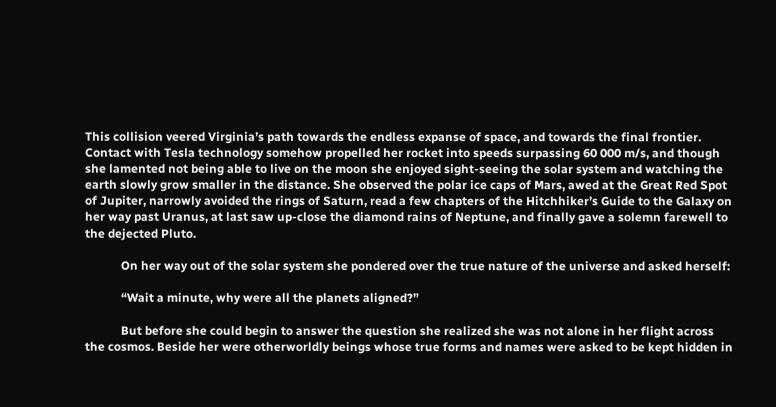This collision veered Virginia’s path towards the endless expanse of space, and towards the final frontier. Contact with Tesla technology somehow propelled her rocket into speeds surpassing 60 000 m/s, and though she lamented not being able to live on the moon she enjoyed sight-seeing the solar system and watching the earth slowly grow smaller in the distance. She observed the polar ice caps of Mars, awed at the Great Red Spot of Jupiter, narrowly avoided the rings of Saturn, read a few chapters of the Hitchhiker’s Guide to the Galaxy on her way past Uranus, at last saw up-close the diamond rains of Neptune, and finally gave a solemn farewell to the dejected Pluto.

            On her way out of the solar system she pondered over the true nature of the universe and asked herself:

            “Wait a minute, why were all the planets aligned?”

            But before she could begin to answer the question she realized she was not alone in her flight across the cosmos. Beside her were otherworldly beings whose true forms and names were asked to be kept hidden in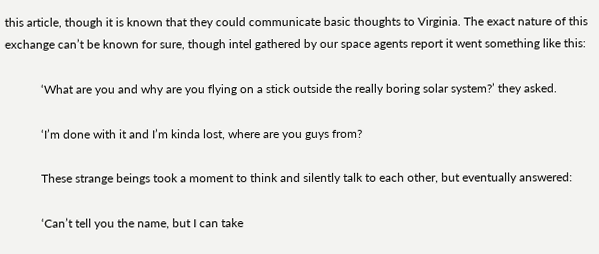this article, though it is known that they could communicate basic thoughts to Virginia. The exact nature of this exchange can’t be known for sure, though intel gathered by our space agents report it went something like this:

            ‘What are you and why are you flying on a stick outside the really boring solar system?’ they asked.

            ‘I’m done with it and I’m kinda lost, where are you guys from?

            These strange beings took a moment to think and silently talk to each other, but eventually answered:

            ‘Can’t tell you the name, but I can take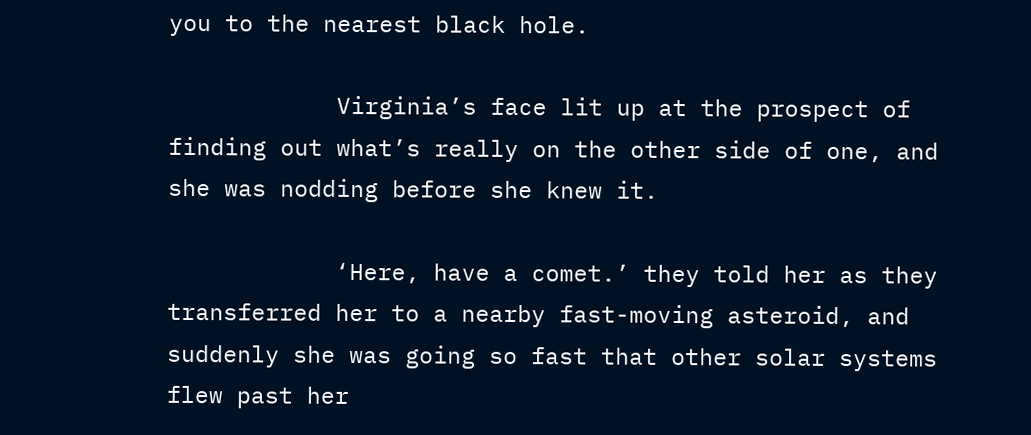you to the nearest black hole.

            Virginia’s face lit up at the prospect of finding out what’s really on the other side of one, and she was nodding before she knew it.

            ‘Here, have a comet.’ they told her as they transferred her to a nearby fast-moving asteroid, and suddenly she was going so fast that other solar systems flew past her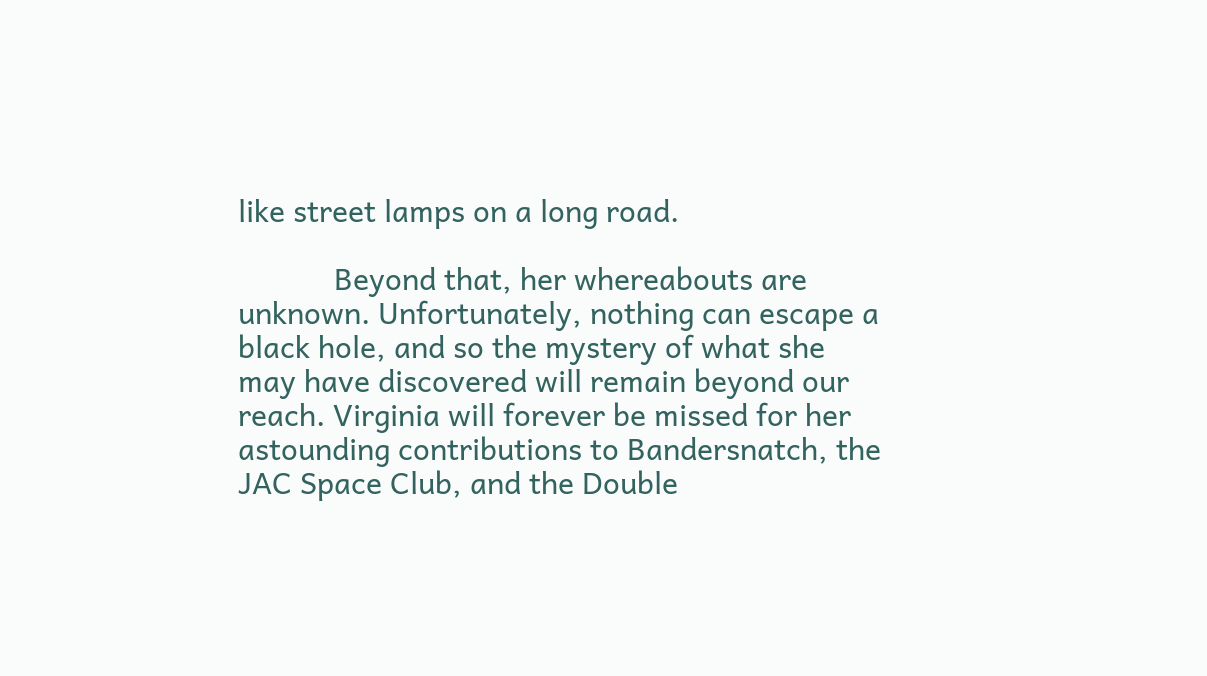like street lamps on a long road.

            Beyond that, her whereabouts are unknown. Unfortunately, nothing can escape a black hole, and so the mystery of what she may have discovered will remain beyond our reach. Virginia will forever be missed for her astounding contributions to Bandersnatch, the JAC Space Club, and the Double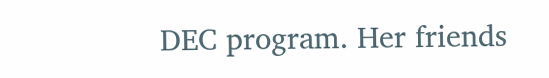DEC program. Her friends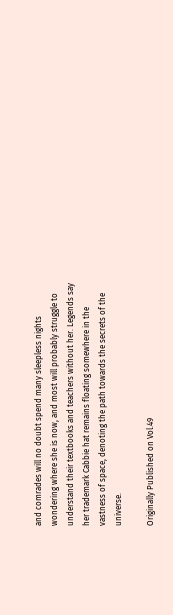and comrades will no doubt spend many sleepless nights wondering where she is now, and most will probably struggle to understand their textbooks and teachers without her. Legends say her trademark Cabbie hat remains floating somewhere in the vastness of space, denoting the path towards the secrets of the universe.

Originally Published on Vol.49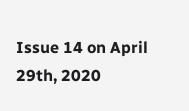Issue 14 on April 29th, 2020